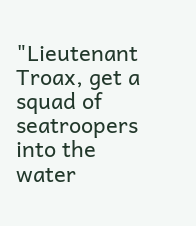"Lieutenant Troax, get a squad of seatroopers into the water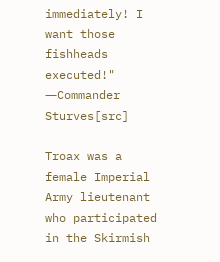immediately! I want those fishheads executed!"
―Commander Sturves[src]

Troax was a female Imperial Army lieutenant who participated in the Skirmish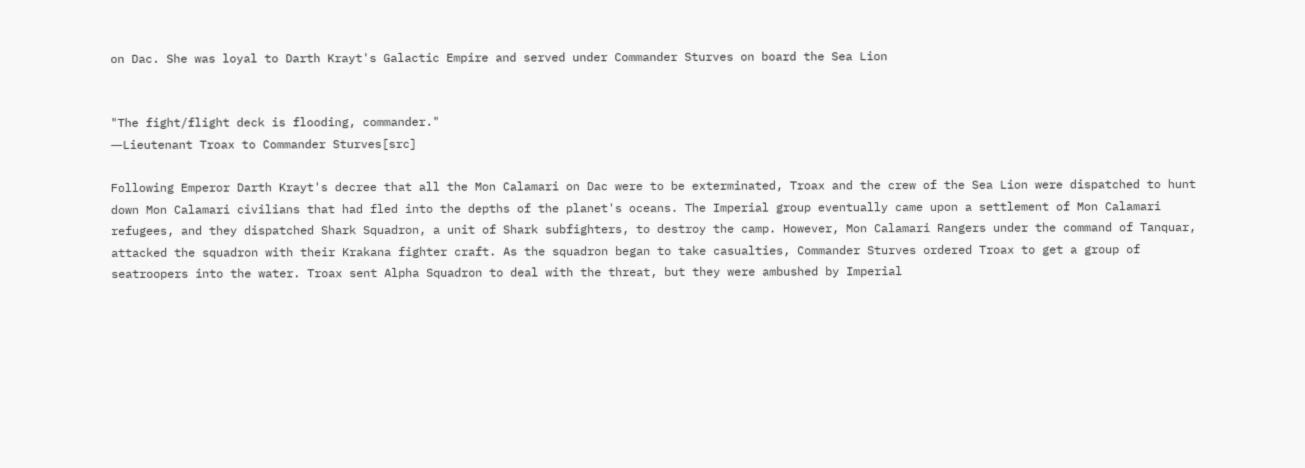on Dac. She was loyal to Darth Krayt's Galactic Empire and served under Commander Sturves on board the Sea Lion


"The fight/flight deck is flooding, commander."
―Lieutenant Troax to Commander Sturves[src]

Following Emperor Darth Krayt's decree that all the Mon Calamari on Dac were to be exterminated, Troax and the crew of the Sea Lion were dispatched to hunt down Mon Calamari civilians that had fled into the depths of the planet's oceans. The Imperial group eventually came upon a settlement of Mon Calamari refugees, and they dispatched Shark Squadron, a unit of Shark subfighters, to destroy the camp. However, Mon Calamari Rangers under the command of Tanquar, attacked the squadron with their Krakana fighter craft. As the squadron began to take casualties, Commander Sturves ordered Troax to get a group of seatroopers into the water. Troax sent Alpha Squadron to deal with the threat, but they were ambushed by Imperial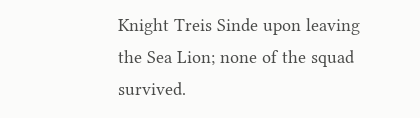Knight Treis Sinde upon leaving the Sea Lion; none of the squad survived.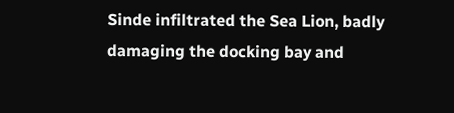Sinde infiltrated the Sea Lion, badly damaging the docking bay and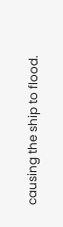causing the ship to flood.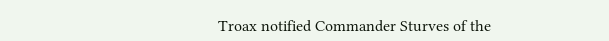Troax notified Commander Sturves of the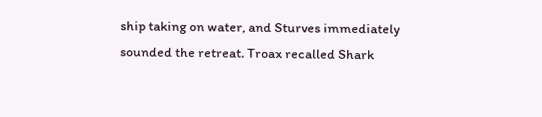ship taking on water, and Sturves immediately sounded the retreat. Troax recalled Shark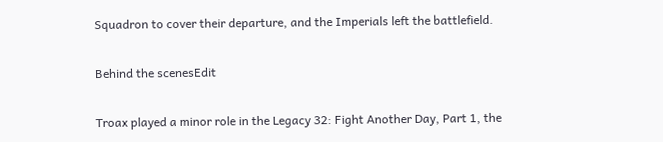Squadron to cover their departure, and the Imperials left the battlefield.

Behind the scenesEdit

Troax played a minor role in the Legacy 32: Fight Another Day, Part 1, the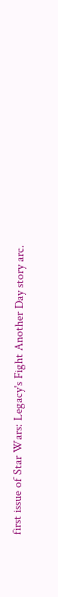first issue of Star Wars: Legacy's Fight Another Day story arc.